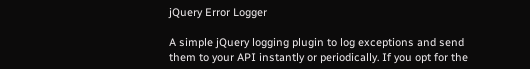jQuery Error Logger

A simple jQuery logging plugin to log exceptions and send them to your API instantly or periodically. If you opt for the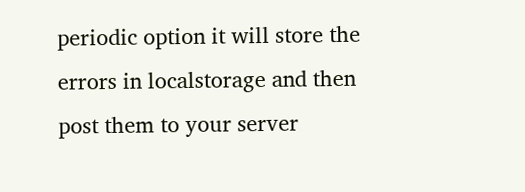periodic option it will store the errors in localstorage and then post them to your server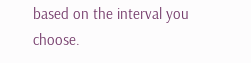based on the interval you choose.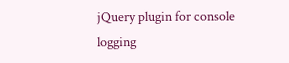jQuery plugin for console logging